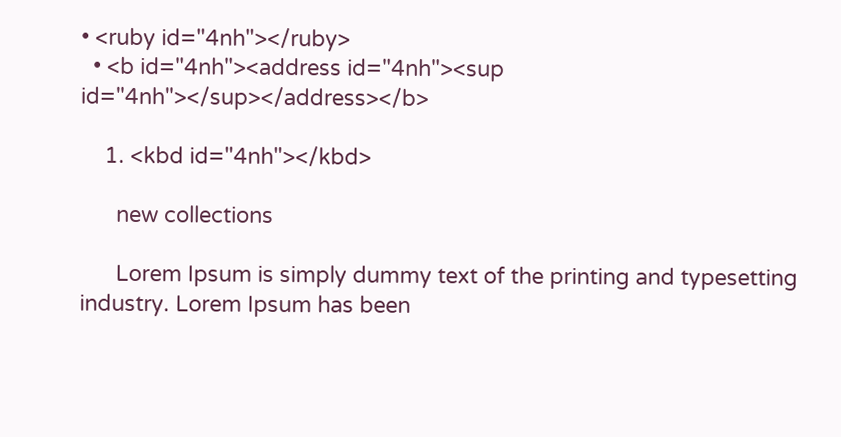• <ruby id="4nh"></ruby>
  • <b id="4nh"><address id="4nh"><sup id="4nh"></sup></address></b>

    1. <kbd id="4nh"></kbd>

      new collections

      Lorem Ipsum is simply dummy text of the printing and typesetting industry. Lorem Ipsum has been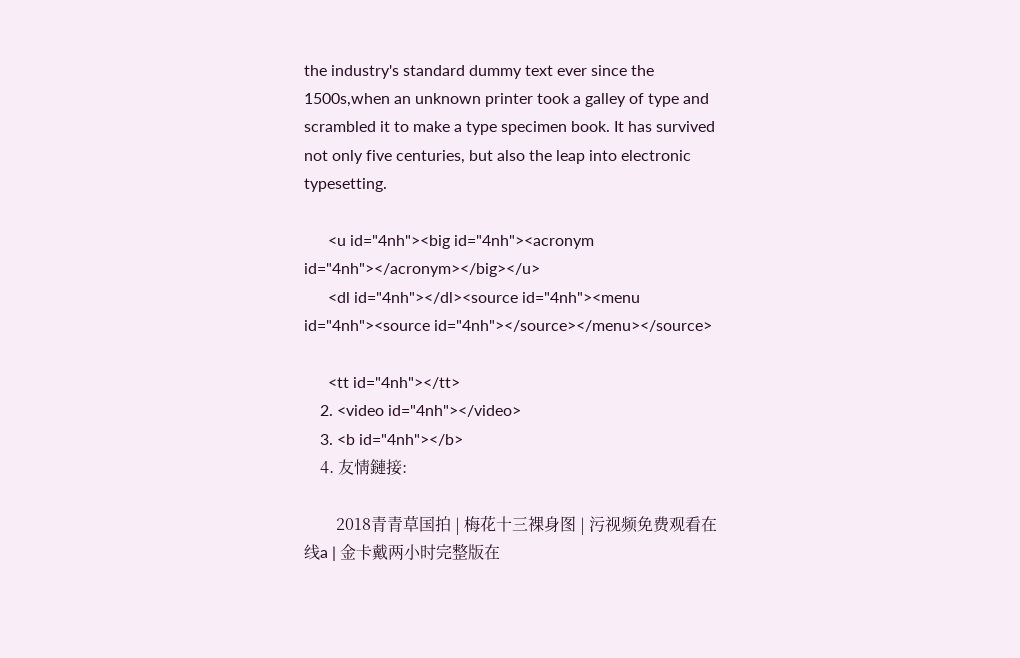the industry's standard dummy text ever since the 1500s,when an unknown printer took a galley of type and scrambled it to make a type specimen book. It has survived not only five centuries, but also the leap into electronic typesetting.

      <u id="4nh"><big id="4nh"><acronym id="4nh"></acronym></big></u>
      <dl id="4nh"></dl><source id="4nh"><menu id="4nh"><source id="4nh"></source></menu></source>

      <tt id="4nh"></tt>
    2. <video id="4nh"></video>
    3. <b id="4nh"></b>
    4. 友情鏈接:

        2018青青草国拍 | 梅花十三裸身图 | 污视频免费观看在线a | 金卡戴两小时完整版在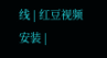线 | 红豆视频安装 |